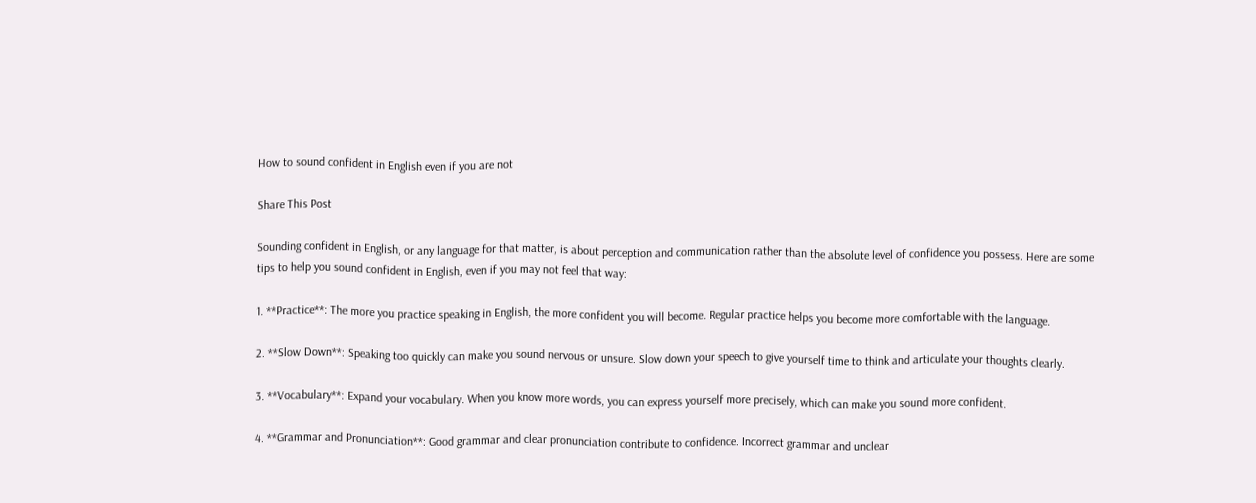How to sound confident in English even if you are not

Share This Post

Sounding confident in English, or any language for that matter, is about perception and communication rather than the absolute level of confidence you possess. Here are some tips to help you sound confident in English, even if you may not feel that way:

1. **Practice**: The more you practice speaking in English, the more confident you will become. Regular practice helps you become more comfortable with the language.

2. **Slow Down**: Speaking too quickly can make you sound nervous or unsure. Slow down your speech to give yourself time to think and articulate your thoughts clearly.

3. **Vocabulary**: Expand your vocabulary. When you know more words, you can express yourself more precisely, which can make you sound more confident.

4. **Grammar and Pronunciation**: Good grammar and clear pronunciation contribute to confidence. Incorrect grammar and unclear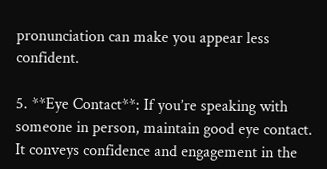pronunciation can make you appear less confident.

5. **Eye Contact**: If you’re speaking with someone in person, maintain good eye contact. It conveys confidence and engagement in the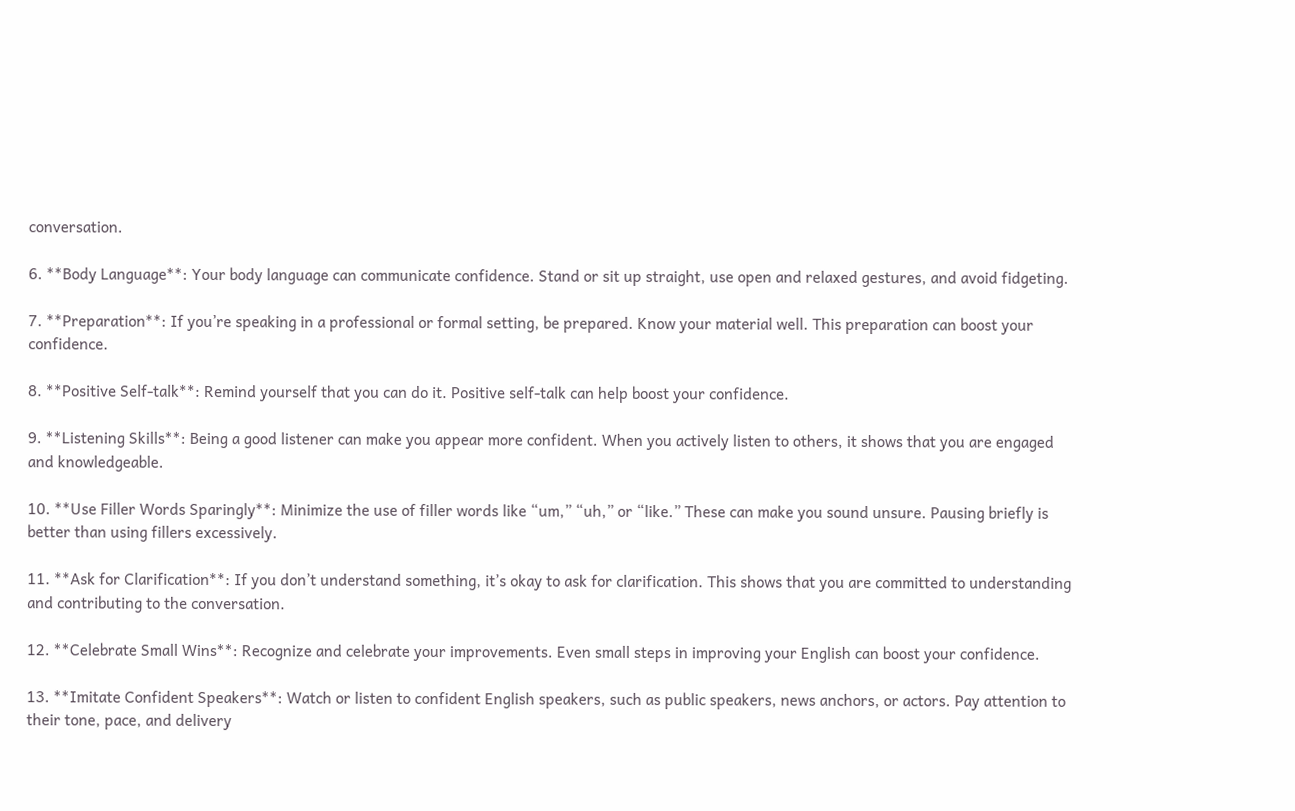conversation.

6. **Body Language**: Your body language can communicate confidence. Stand or sit up straight, use open and relaxed gestures, and avoid fidgeting.

7. **Preparation**: If you’re speaking in a professional or formal setting, be prepared. Know your material well. This preparation can boost your confidence.

8. **Positive Self-talk**: Remind yourself that you can do it. Positive self-talk can help boost your confidence.

9. **Listening Skills**: Being a good listener can make you appear more confident. When you actively listen to others, it shows that you are engaged and knowledgeable.

10. **Use Filler Words Sparingly**: Minimize the use of filler words like “um,” “uh,” or “like.” These can make you sound unsure. Pausing briefly is better than using fillers excessively.

11. **Ask for Clarification**: If you don’t understand something, it’s okay to ask for clarification. This shows that you are committed to understanding and contributing to the conversation.

12. **Celebrate Small Wins**: Recognize and celebrate your improvements. Even small steps in improving your English can boost your confidence.

13. **Imitate Confident Speakers**: Watch or listen to confident English speakers, such as public speakers, news anchors, or actors. Pay attention to their tone, pace, and delivery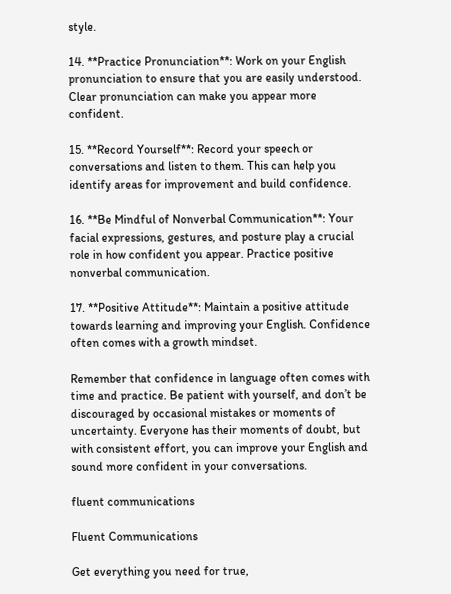style.

14. **Practice Pronunciation**: Work on your English pronunciation to ensure that you are easily understood. Clear pronunciation can make you appear more confident.

15. **Record Yourself**: Record your speech or conversations and listen to them. This can help you identify areas for improvement and build confidence.

16. **Be Mindful of Nonverbal Communication**: Your facial expressions, gestures, and posture play a crucial role in how confident you appear. Practice positive nonverbal communication.

17. **Positive Attitude**: Maintain a positive attitude towards learning and improving your English. Confidence often comes with a growth mindset.

Remember that confidence in language often comes with time and practice. Be patient with yourself, and don’t be discouraged by occasional mistakes or moments of uncertainty. Everyone has their moments of doubt, but with consistent effort, you can improve your English and sound more confident in your conversations.

fluent communications

Fluent Communications

Get everything you need for true,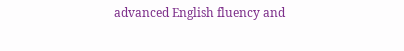advanced English fluency and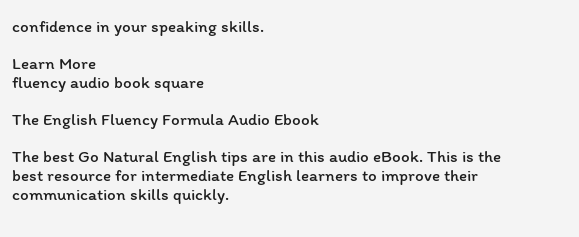confidence in your speaking skills.

Learn More
fluency audio book square

The English Fluency Formula Audio Ebook

The best Go Natural English tips are in this audio eBook. This is the best resource for intermediate English learners to improve their communication skills quickly.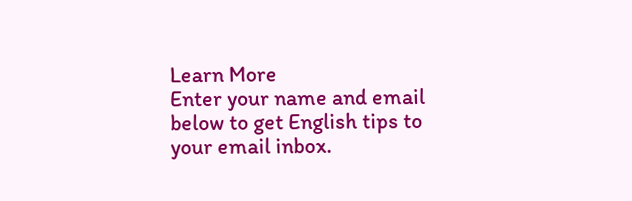Learn More
Enter your name and email below to get English tips to your email inbox.